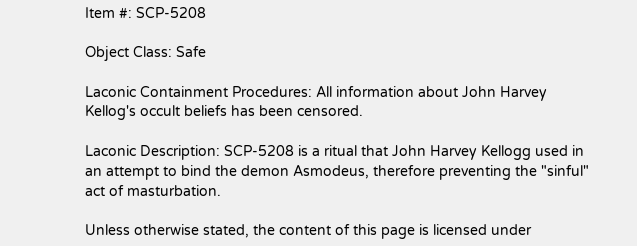Item #: SCP-5208

Object Class: Safe

Laconic Containment Procedures: All information about John Harvey Kellog's occult beliefs has been censored.

Laconic Description: SCP-5208 is a ritual that John Harvey Kellogg used in an attempt to bind the demon Asmodeus, therefore preventing the "sinful" act of masturbation.

Unless otherwise stated, the content of this page is licensed under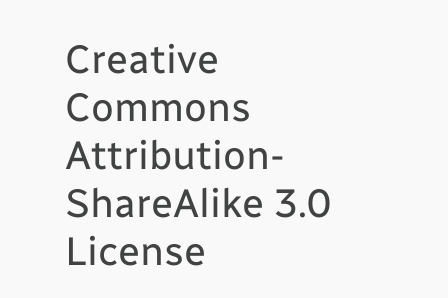Creative Commons Attribution-ShareAlike 3.0 License